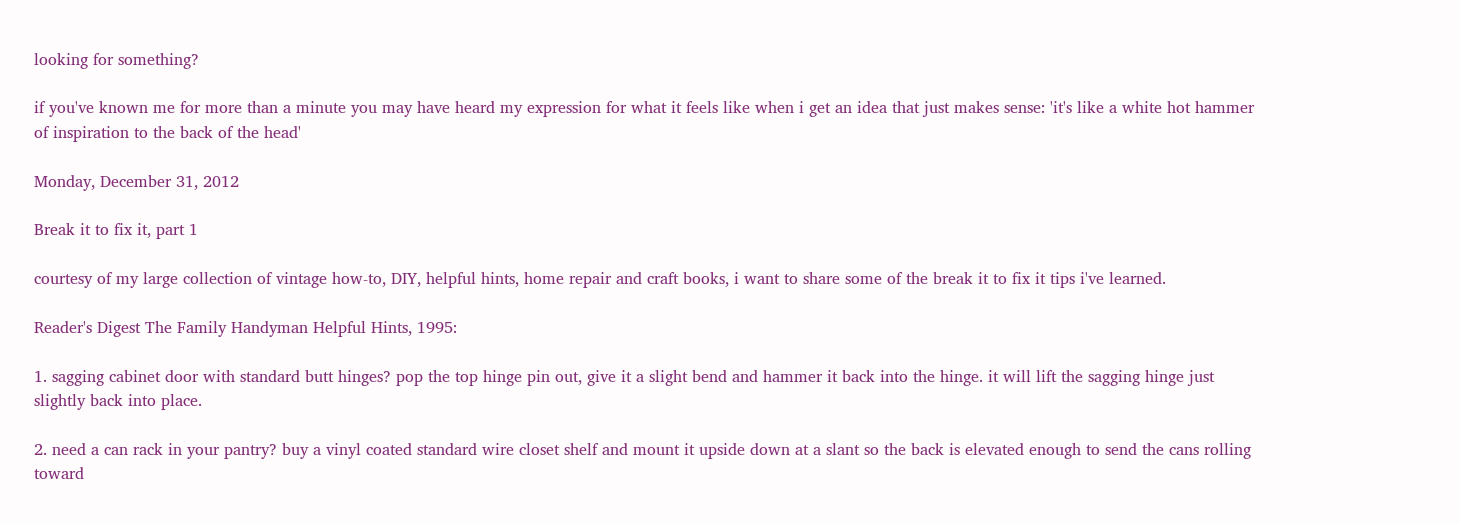looking for something?

if you've known me for more than a minute you may have heard my expression for what it feels like when i get an idea that just makes sense: 'it's like a white hot hammer of inspiration to the back of the head'

Monday, December 31, 2012

Break it to fix it, part 1

courtesy of my large collection of vintage how-to, DIY, helpful hints, home repair and craft books, i want to share some of the break it to fix it tips i've learned.

Reader's Digest The Family Handyman Helpful Hints, 1995:

1. sagging cabinet door with standard butt hinges? pop the top hinge pin out, give it a slight bend and hammer it back into the hinge. it will lift the sagging hinge just slightly back into place.

2. need a can rack in your pantry? buy a vinyl coated standard wire closet shelf and mount it upside down at a slant so the back is elevated enough to send the cans rolling toward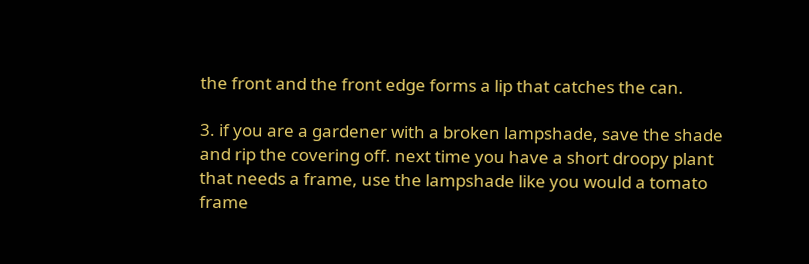the front and the front edge forms a lip that catches the can.

3. if you are a gardener with a broken lampshade, save the shade and rip the covering off. next time you have a short droopy plant that needs a frame, use the lampshade like you would a tomato frame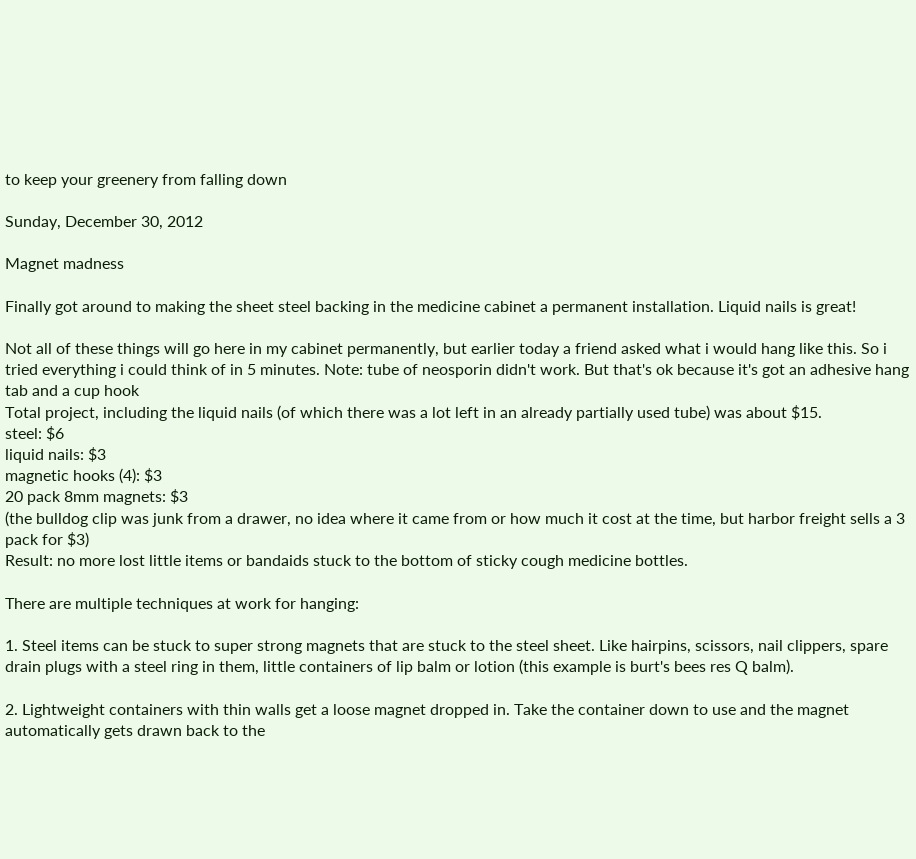to keep your greenery from falling down

Sunday, December 30, 2012

Magnet madness

Finally got around to making the sheet steel backing in the medicine cabinet a permanent installation. Liquid nails is great!

Not all of these things will go here in my cabinet permanently, but earlier today a friend asked what i would hang like this. So i tried everything i could think of in 5 minutes. Note: tube of neosporin didn't work. But that's ok because it's got an adhesive hang tab and a cup hook
Total project, including the liquid nails (of which there was a lot left in an already partially used tube) was about $15.
steel: $6
liquid nails: $3
magnetic hooks (4): $3
20 pack 8mm magnets: $3
(the bulldog clip was junk from a drawer, no idea where it came from or how much it cost at the time, but harbor freight sells a 3 pack for $3)
Result: no more lost little items or bandaids stuck to the bottom of sticky cough medicine bottles.

There are multiple techniques at work for hanging:

1. Steel items can be stuck to super strong magnets that are stuck to the steel sheet. Like hairpins, scissors, nail clippers, spare drain plugs with a steel ring in them, little containers of lip balm or lotion (this example is burt's bees res Q balm).

2. Lightweight containers with thin walls get a loose magnet dropped in. Take the container down to use and the magnet automatically gets drawn back to the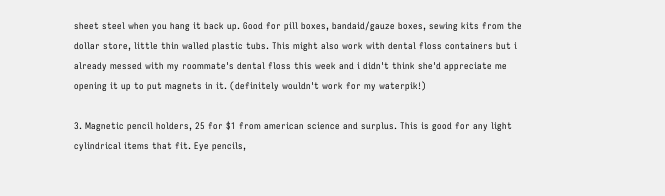sheet steel when you hang it back up. Good for pill boxes, bandaid/gauze boxes, sewing kits from the dollar store, little thin walled plastic tubs. This might also work with dental floss containers but i already messed with my roommate's dental floss this week and i didn't think she'd appreciate me opening it up to put magnets in it. (definitely wouldn't work for my waterpik!)

3. Magnetic pencil holders, 25 for $1 from american science and surplus. This is good for any light cylindrical items that fit. Eye pencils,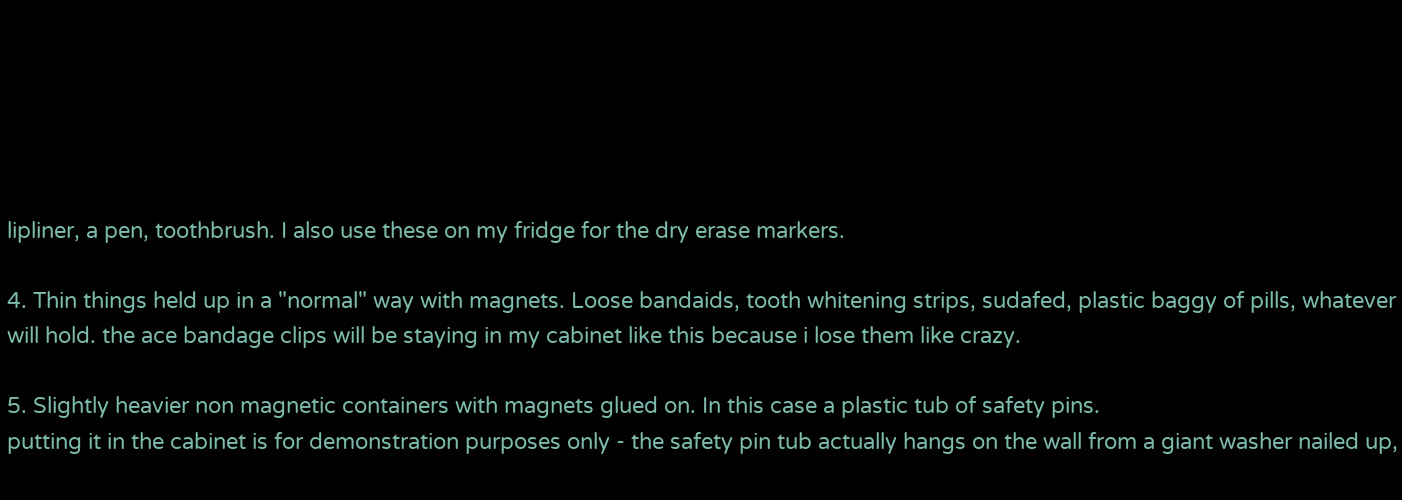lipliner, a pen, toothbrush. I also use these on my fridge for the dry erase markers.

4. Thin things held up in a "normal" way with magnets. Loose bandaids, tooth whitening strips, sudafed, plastic baggy of pills, whatever will hold. the ace bandage clips will be staying in my cabinet like this because i lose them like crazy.

5. Slightly heavier non magnetic containers with magnets glued on. In this case a plastic tub of safety pins.
putting it in the cabinet is for demonstration purposes only - the safety pin tub actually hangs on the wall from a giant washer nailed up,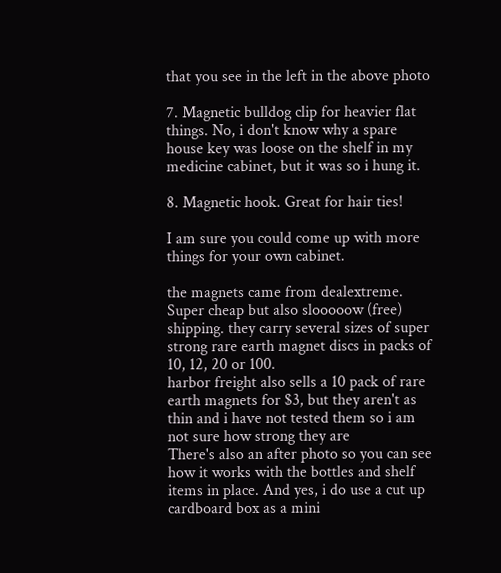that you see in the left in the above photo

7. Magnetic bulldog clip for heavier flat things. No, i don't know why a spare house key was loose on the shelf in my medicine cabinet, but it was so i hung it.

8. Magnetic hook. Great for hair ties!

I am sure you could come up with more things for your own cabinet.

the magnets came from dealextreme. Super cheap but also slooooow (free) shipping. they carry several sizes of super strong rare earth magnet discs in packs of 10, 12, 20 or 100.
harbor freight also sells a 10 pack of rare earth magnets for $3, but they aren't as thin and i have not tested them so i am not sure how strong they are
There's also an after photo so you can see how it works with the bottles and shelf items in place. And yes, i do use a cut up cardboard box as a mini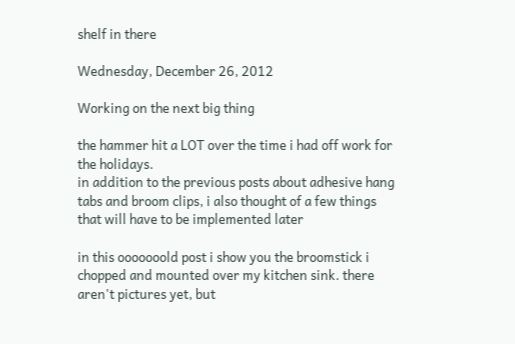shelf in there

Wednesday, December 26, 2012

Working on the next big thing

the hammer hit a LOT over the time i had off work for the holidays.
in addition to the previous posts about adhesive hang tabs and broom clips, i also thought of a few things that will have to be implemented later

in this ooooooold post i show you the broomstick i chopped and mounted over my kitchen sink. there aren't pictures yet, but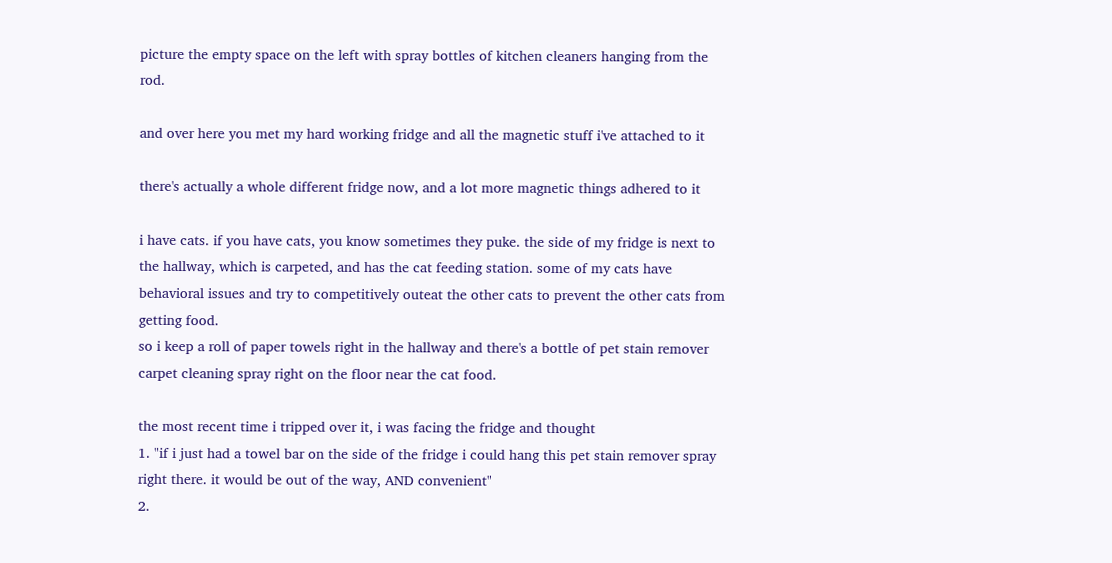picture the empty space on the left with spray bottles of kitchen cleaners hanging from the rod.

and over here you met my hard working fridge and all the magnetic stuff i've attached to it

there's actually a whole different fridge now, and a lot more magnetic things adhered to it

i have cats. if you have cats, you know sometimes they puke. the side of my fridge is next to the hallway, which is carpeted, and has the cat feeding station. some of my cats have behavioral issues and try to competitively outeat the other cats to prevent the other cats from getting food.
so i keep a roll of paper towels right in the hallway and there's a bottle of pet stain remover carpet cleaning spray right on the floor near the cat food.

the most recent time i tripped over it, i was facing the fridge and thought
1. "if i just had a towel bar on the side of the fridge i could hang this pet stain remover spray right there. it would be out of the way, AND convenient"
2.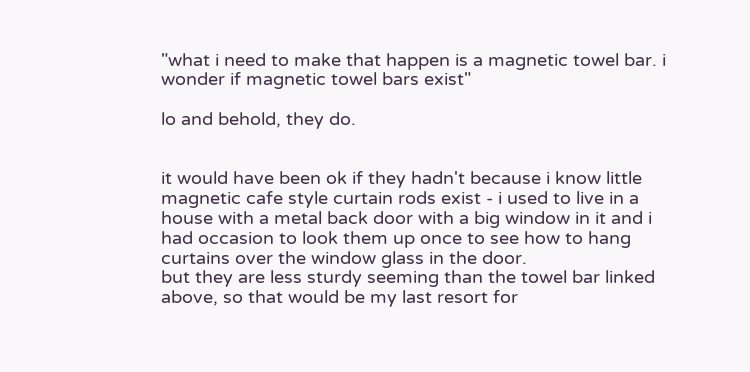"what i need to make that happen is a magnetic towel bar. i wonder if magnetic towel bars exist"

lo and behold, they do.


it would have been ok if they hadn't because i know little magnetic cafe style curtain rods exist - i used to live in a house with a metal back door with a big window in it and i had occasion to look them up once to see how to hang curtains over the window glass in the door.
but they are less sturdy seeming than the towel bar linked above, so that would be my last resort for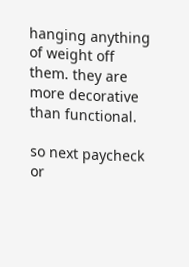hanging anything of weight off them. they are more decorative than functional.

so next paycheck or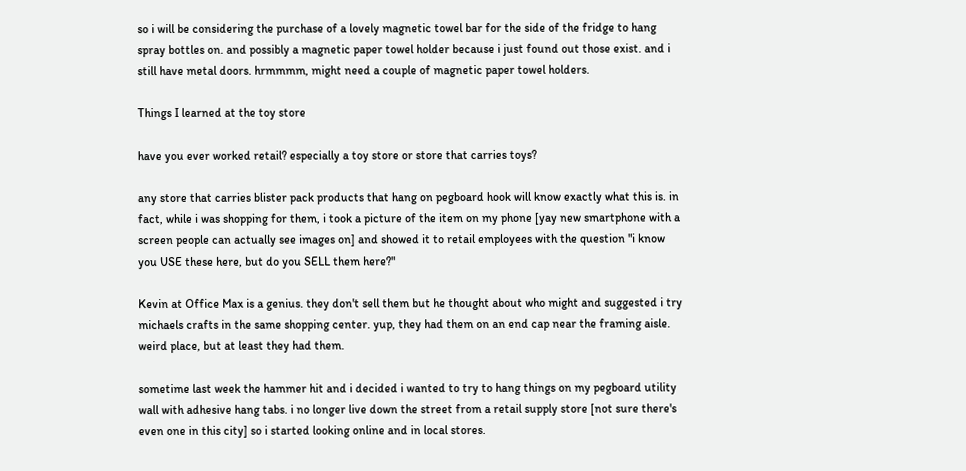so i will be considering the purchase of a lovely magnetic towel bar for the side of the fridge to hang spray bottles on. and possibly a magnetic paper towel holder because i just found out those exist. and i still have metal doors. hrmmmm, might need a couple of magnetic paper towel holders.

Things I learned at the toy store

have you ever worked retail? especially a toy store or store that carries toys?

any store that carries blister pack products that hang on pegboard hook will know exactly what this is. in fact, while i was shopping for them, i took a picture of the item on my phone [yay new smartphone with a screen people can actually see images on] and showed it to retail employees with the question "i know you USE these here, but do you SELL them here?"

Kevin at Office Max is a genius. they don't sell them but he thought about who might and suggested i try michaels crafts in the same shopping center. yup, they had them on an end cap near the framing aisle. weird place, but at least they had them.

sometime last week the hammer hit and i decided i wanted to try to hang things on my pegboard utility wall with adhesive hang tabs. i no longer live down the street from a retail supply store [not sure there's even one in this city] so i started looking online and in local stores.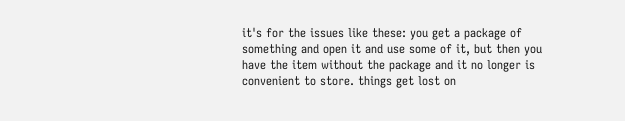it's for the issues like these: you get a package of something and open it and use some of it, but then you have the item without the package and it no longer is convenient to store. things get lost on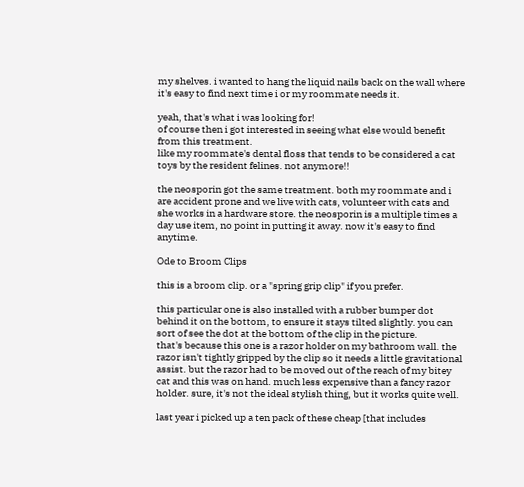my shelves. i wanted to hang the liquid nails back on the wall where it's easy to find next time i or my roommate needs it.

yeah, that's what i was looking for!
of course then i got interested in seeing what else would benefit from this treatment.
like my roommate's dental floss that tends to be considered a cat toys by the resident felines. not anymore!!

the neosporin got the same treatment. both my roommate and i are accident prone and we live with cats, volunteer with cats and she works in a hardware store. the neosporin is a multiple times a day use item, no point in putting it away. now it's easy to find anytime.

Ode to Broom Clips

this is a broom clip. or a "spring grip clip" if you prefer.

this particular one is also installed with a rubber bumper dot behind it on the bottom, to ensure it stays tilted slightly. you can sort of see the dot at the bottom of the clip in the picture.
that's because this one is a razor holder on my bathroom wall. the razor isn't tightly gripped by the clip so it needs a little gravitational assist. but the razor had to be moved out of the reach of my bitey cat and this was on hand. much less expensive than a fancy razor holder. sure, it's not the ideal stylish thing, but it works quite well.

last year i picked up a ten pack of these cheap [that includes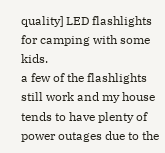quality] LED flashlights for camping with some kids.
a few of the flashlights still work and my house tends to have plenty of power outages due to the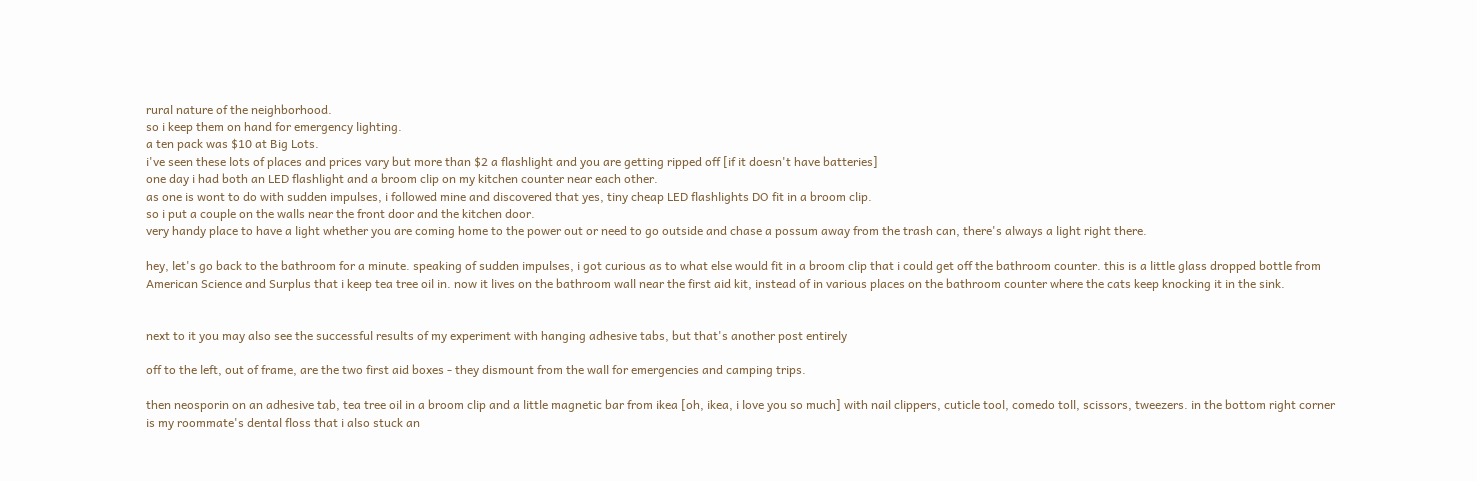rural nature of the neighborhood.
so i keep them on hand for emergency lighting.
a ten pack was $10 at Big Lots.
i've seen these lots of places and prices vary but more than $2 a flashlight and you are getting ripped off [if it doesn't have batteries]
one day i had both an LED flashlight and a broom clip on my kitchen counter near each other.
as one is wont to do with sudden impulses, i followed mine and discovered that yes, tiny cheap LED flashlights DO fit in a broom clip.
so i put a couple on the walls near the front door and the kitchen door.
very handy place to have a light whether you are coming home to the power out or need to go outside and chase a possum away from the trash can, there's always a light right there.

hey, let's go back to the bathroom for a minute. speaking of sudden impulses, i got curious as to what else would fit in a broom clip that i could get off the bathroom counter. this is a little glass dropped bottle from American Science and Surplus that i keep tea tree oil in. now it lives on the bathroom wall near the first aid kit, instead of in various places on the bathroom counter where the cats keep knocking it in the sink.


next to it you may also see the successful results of my experiment with hanging adhesive tabs, but that's another post entirely

off to the left, out of frame, are the two first aid boxes - they dismount from the wall for emergencies and camping trips.

then neosporin on an adhesive tab, tea tree oil in a broom clip and a little magnetic bar from ikea [oh, ikea, i love you so much] with nail clippers, cuticle tool, comedo toll, scissors, tweezers. in the bottom right corner is my roommate's dental floss that i also stuck an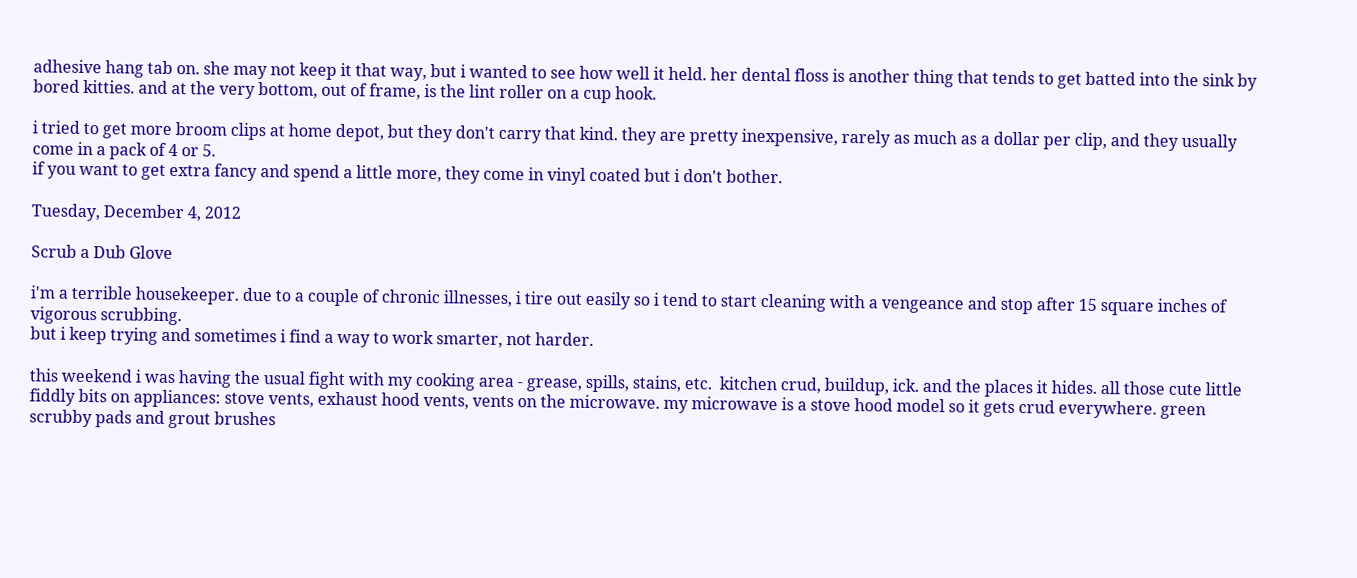adhesive hang tab on. she may not keep it that way, but i wanted to see how well it held. her dental floss is another thing that tends to get batted into the sink by bored kitties. and at the very bottom, out of frame, is the lint roller on a cup hook.

i tried to get more broom clips at home depot, but they don't carry that kind. they are pretty inexpensive, rarely as much as a dollar per clip, and they usually come in a pack of 4 or 5.
if you want to get extra fancy and spend a little more, they come in vinyl coated but i don't bother.

Tuesday, December 4, 2012

Scrub a Dub Glove

i'm a terrible housekeeper. due to a couple of chronic illnesses, i tire out easily so i tend to start cleaning with a vengeance and stop after 15 square inches of vigorous scrubbing.
but i keep trying and sometimes i find a way to work smarter, not harder.

this weekend i was having the usual fight with my cooking area - grease, spills, stains, etc.  kitchen crud, buildup, ick. and the places it hides. all those cute little fiddly bits on appliances: stove vents, exhaust hood vents, vents on the microwave. my microwave is a stove hood model so it gets crud everywhere. green scrubby pads and grout brushes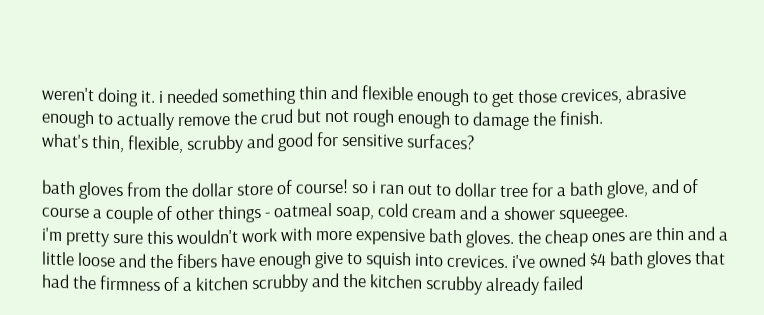weren't doing it. i needed something thin and flexible enough to get those crevices, abrasive enough to actually remove the crud but not rough enough to damage the finish.
what's thin, flexible, scrubby and good for sensitive surfaces?

bath gloves from the dollar store of course! so i ran out to dollar tree for a bath glove, and of course a couple of other things - oatmeal soap, cold cream and a shower squeegee.
i'm pretty sure this wouldn't work with more expensive bath gloves. the cheap ones are thin and a little loose and the fibers have enough give to squish into crevices. i've owned $4 bath gloves that had the firmness of a kitchen scrubby and the kitchen scrubby already failed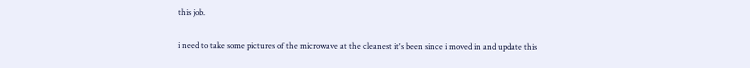this job.

i need to take some pictures of the microwave at the cleanest it's been since i moved in and update this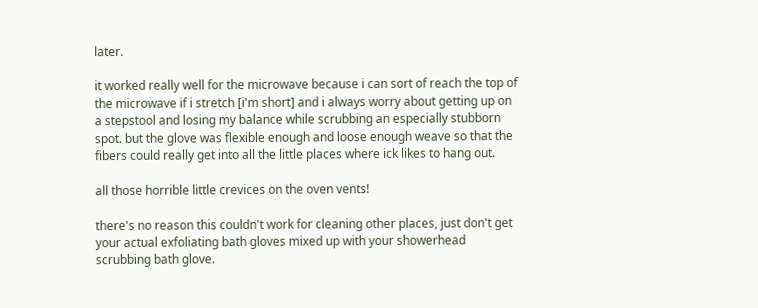later.

it worked really well for the microwave because i can sort of reach the top of the microwave if i stretch [i'm short] and i always worry about getting up on a stepstool and losing my balance while scrubbing an especially stubborn spot. but the glove was flexible enough and loose enough weave so that the fibers could really get into all the little places where ick likes to hang out.

all those horrible little crevices on the oven vents!

there's no reason this couldn't work for cleaning other places, just don't get your actual exfoliating bath gloves mixed up with your showerhead scrubbing bath glove.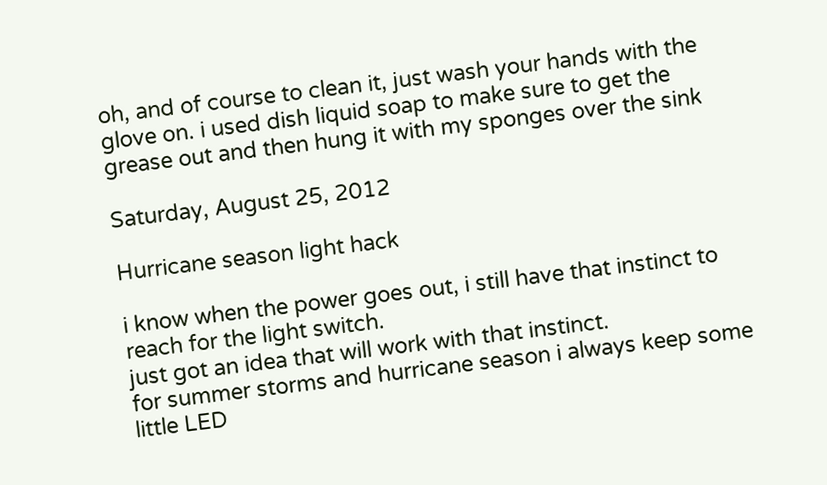oh, and of course to clean it, just wash your hands with the glove on. i used dish liquid soap to make sure to get the grease out and then hung it with my sponges over the sink

Saturday, August 25, 2012

Hurricane season light hack

i know when the power goes out, i still have that instinct to reach for the light switch.
just got an idea that will work with that instinct.
for summer storms and hurricane season i always keep some little LED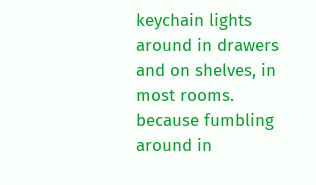keychain lights around in drawers and on shelves, in most rooms.
because fumbling around in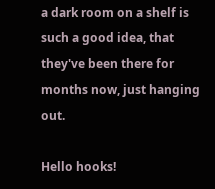a dark room on a shelf is such a good idea, that they've been there for months now, just hanging out.

Hello hooks!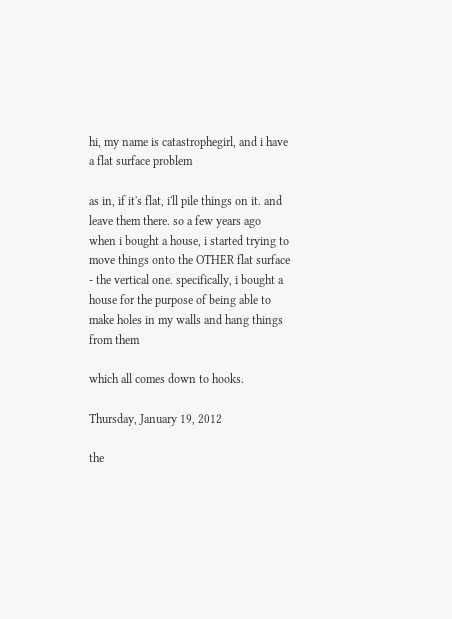hi, my name is catastrophegirl, and i have a flat surface problem

as in, if it's flat, i'll pile things on it. and leave them there. so a few years ago when i bought a house, i started trying to move things onto the OTHER flat surface - the vertical one. specifically, i bought a house for the purpose of being able to make holes in my walls and hang things from them

which all comes down to hooks.

Thursday, January 19, 2012

the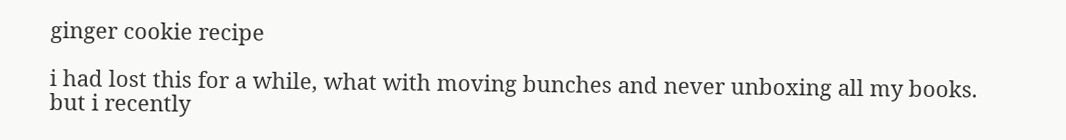ginger cookie recipe

i had lost this for a while, what with moving bunches and never unboxing all my books.
but i recently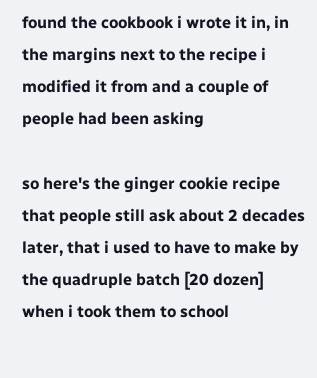found the cookbook i wrote it in, in the margins next to the recipe i modified it from and a couple of people had been asking

so here's the ginger cookie recipe that people still ask about 2 decades later, that i used to have to make by the quadruple batch [20 dozen] when i took them to school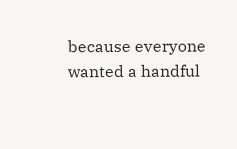because everyone wanted a handful